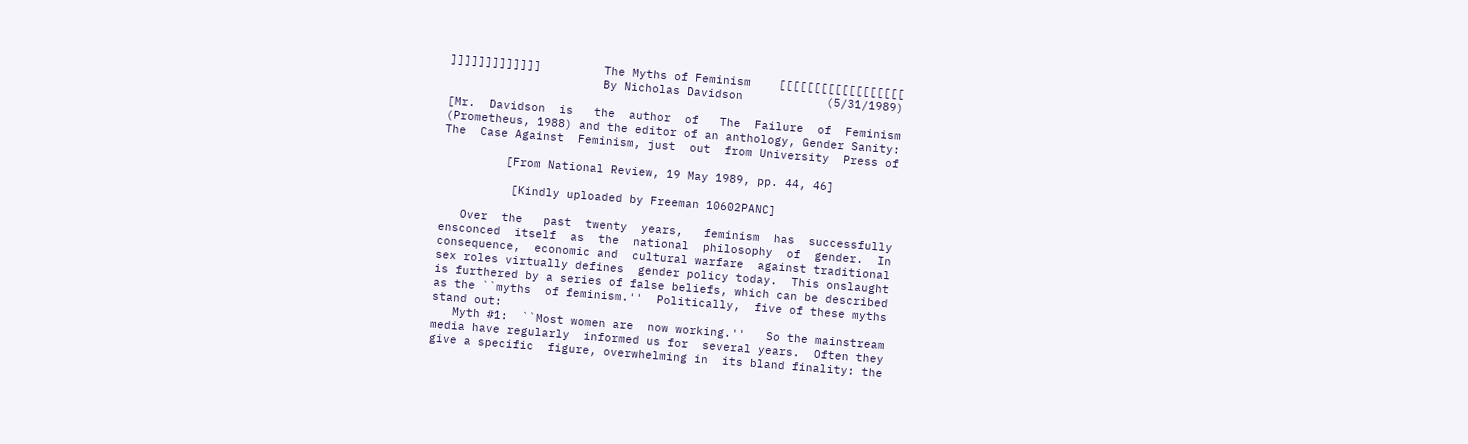]]]]]]]]]]]]]         The Myths of Feminism    [[[[[[[[[[[[[[[[[[
                      By Nicholas Davidson            (5/31/1989)

[Mr.  Davidson  is   the  author  of   The  Failure  of  Feminism
(Prometheus, 1988) and the editor of an anthology, Gender Sanity:
The  Case Against  Feminism, just  out  from University  Press of

         [From National Review, 19 May 1989, pp. 44, 46]

          [Kindly uploaded by Freeman 10602PANC]

   Over  the   past  twenty  years,   feminism  has  successfully
ensconced  itself  as  the  national  philosophy  of  gender.  In
consequence,  economic and  cultural warfare  against traditional
sex roles virtually defines  gender policy today.  This onslaught
is furthered by a series of false beliefs, which can be described
as the ``myths  of feminism.''  Politically,  five of these myths
stand out:
   Myth #1:  ``Most women are  now working.''   So the mainstream
media have regularly  informed us for  several years.  Often they
give a specific  figure, overwhelming in  its bland finality: the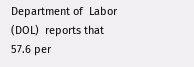Department of  Labor (DOL)  reports that  57.6 per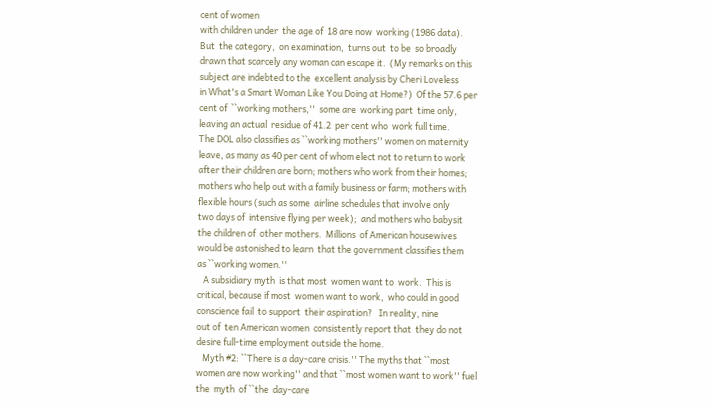cent of women
with children under  the age of  18 are now  working (1986 data).
But  the category,  on examination,  turns out  to be  so broadly
drawn that scarcely any woman can escape it.  (My remarks on this
subject are indebted to the  excellent analysis by Cheri Loveless
in What's a Smart Woman Like You Doing at Home?)  Of the 57.6 per
cent of  ``working mothers,''  some are  working part  time only,
leaving an actual  residue of 41.2  per cent who  work full time.
The DOL also classifies as ``working mothers'' women on maternity
leave, as many as 40 per cent of whom elect not to return to work
after their children are born; mothers who work from their homes;
mothers who help out with a family business or farm; mothers with
flexible hours (such as some  airline schedules that involve only
two days of  intensive flying per week);  and mothers who babysit
the children of  other mothers.  Millions  of American housewives
would be astonished to learn  that the government classifies them
as ``working women.''
   A subsidiary myth  is that most  women want to  work.  This is
critical, because if most  women want to work,  who could in good
conscience fail  to support  their aspiration?   In reality, nine
out of  ten American women  consistently report that  they do not
desire full-time employment outside the home.
   Myth #2: ``There is a day-care crisis.'' The myths that ``most
women are now working'' and that ``most women want to work'' fuel
the  myth  of ``the  day-care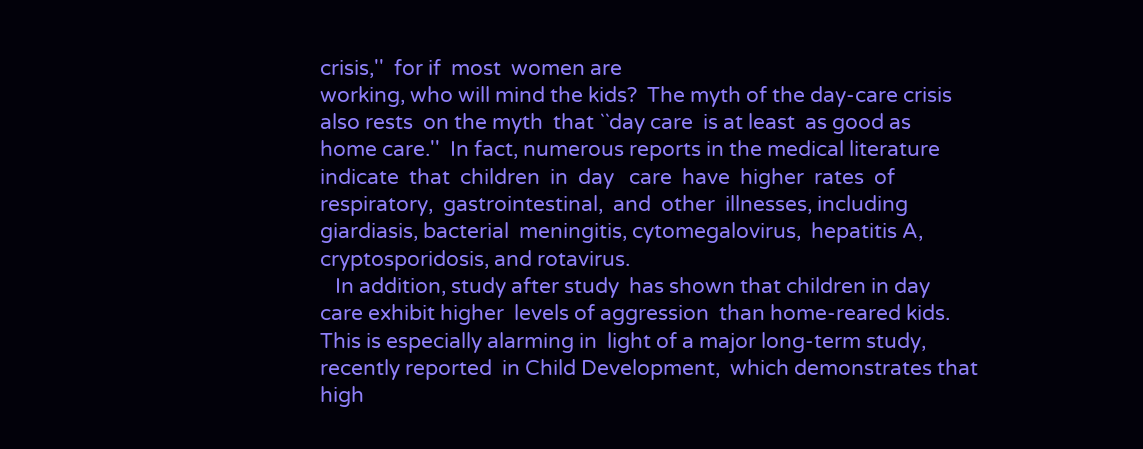crisis,''  for if  most  women are
working, who will mind the kids?  The myth of the day-care crisis
also rests  on the myth  that ``day care  is at least  as good as
home care.''  In fact, numerous reports in the medical literature
indicate  that  children  in  day   care  have  higher  rates  of
respiratory,  gastrointestinal,  and  other  illnesses, including
giardiasis, bacterial  meningitis, cytomegalovirus,  hepatitis A,
cryptosporidosis, and rotavirus.
   In addition, study after study  has shown that children in day
care exhibit higher  levels of aggression  than home-reared kids.
This is especially alarming in  light of a major long-term study,
recently reported  in Child Development,  which demonstrates that
high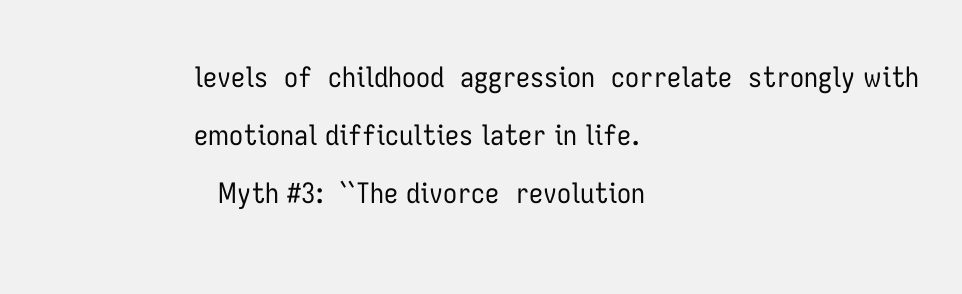levels  of  childhood  aggression  correlate  strongly with
emotional difficulties later in life.
   Myth #3:  ``The divorce  revolution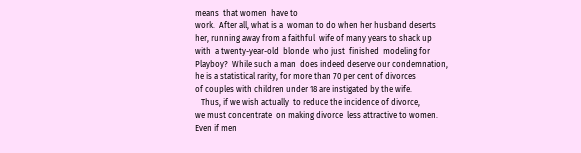means  that women  have to
work.  After all, what is a  woman to do when her husband deserts
her, running away from a faithful  wife of many years to shack up
with  a twenty-year-old  blonde  who just  finished  modeling for
Playboy?  While such a man  does indeed deserve our condemnation,
he is a statistical rarity, for more than 70 per cent of divorces
of couples with children under 18 are instigated by the wife.
   Thus, if we wish actually  to reduce the incidence of divorce,
we must concentrate  on making divorce  less attractive to women.
Even if men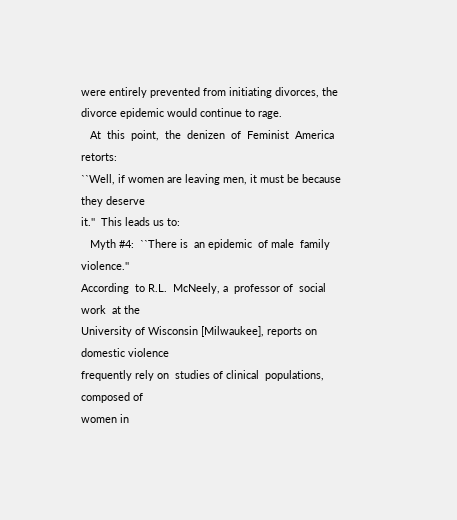were entirely prevented from initiating divorces, the
divorce epidemic would continue to rage.
   At  this  point,  the  denizen  of  Feminist  America retorts:
``Well, if women are leaving men, it must be because they deserve
it.''  This leads us to:
   Myth #4:  ``There is  an epidemic  of male  family violence.''
According  to R.L.  McNeely, a  professor of  social work  at the
University of Wisconsin [Milwaukee], reports on domestic violence
frequently rely on  studies of clinical  populations, composed of
women in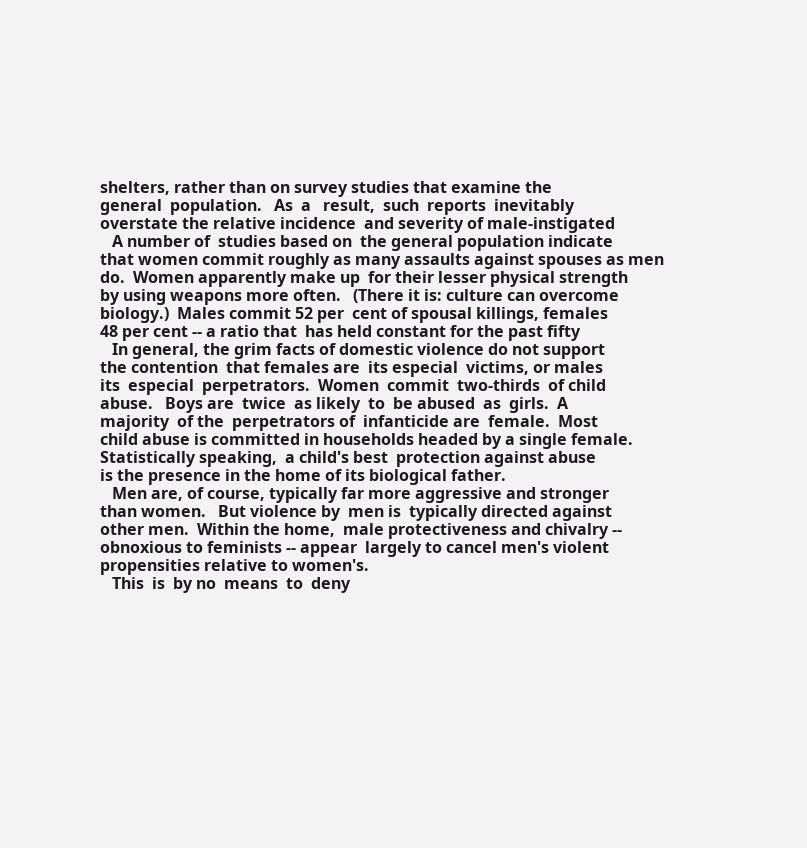shelters, rather than on survey studies that examine the
general  population.   As  a   result,  such  reports  inevitably
overstate the relative incidence  and severity of male-instigated
   A number of  studies based on  the general population indicate
that women commit roughly as many assaults against spouses as men
do.  Women apparently make up  for their lesser physical strength
by using weapons more often.   (There it is: culture can overcome
biology.)  Males commit 52 per  cent of spousal killings, females
48 per cent -- a ratio that  has held constant for the past fifty
   In general, the grim facts of domestic violence do not support
the contention  that females are  its especial  victims, or males
its  especial  perpetrators.  Women  commit  two-thirds  of child
abuse.   Boys are  twice  as likely  to  be abused  as  girls.  A
majority  of the  perpetrators of  infanticide are  female.  Most
child abuse is committed in households headed by a single female.
Statistically speaking,  a child's best  protection against abuse
is the presence in the home of its biological father.
   Men are, of course, typically far more aggressive and stronger
than women.   But violence by  men is  typically directed against
other men.  Within the home,  male protectiveness and chivalry --
obnoxious to feminists -- appear  largely to cancel men's violent
propensities relative to women's.
   This  is  by no  means  to  deny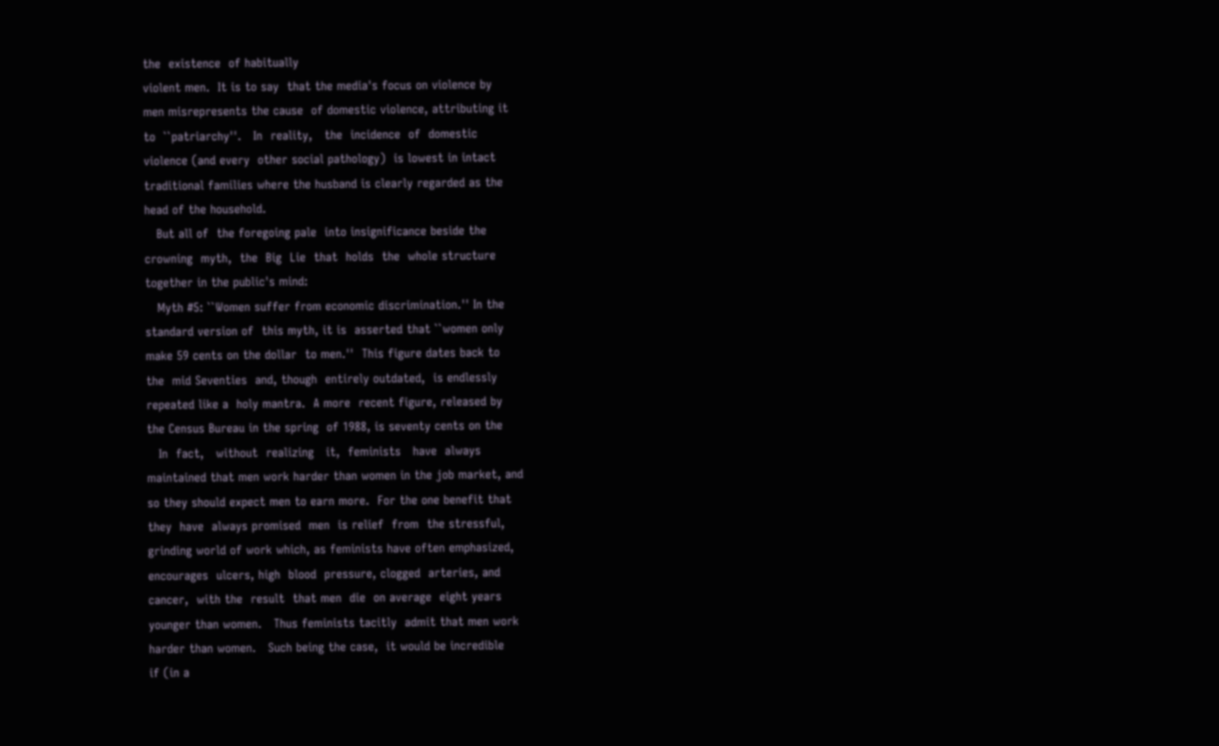the  existence  of habitually
violent men.  It is to say  that the media's focus on violence by
men misrepresents the cause  of domestic violence, attributing it
to  ``patriarchy''.   In  reality,   the  incidence  of  domestic
violence (and every  other social pathology)  is lowest in intact
traditional families where the husband is clearly regarded as the
head of the household.
   But all of  the foregoing pale  into insignificance beside the
crowning  myth,  the  Big  Lie  that  holds  the  whole structure
together in the public's mind:
   Myth #5: ``Women suffer from economic discrimination.'' In the
standard version of  this myth, it is  asserted that ``women only
make 59 cents on the dollar  to men.''  This figure dates back to
the  mid Seventies  and, though  entirely outdated,  is endlessly
repeated like a  holy mantra.  A more  recent figure, released by
the Census Bureau in the spring  of 1988, is seventy cents on the
   In  fact,   without  realizing   it,  feminists   have  always
maintained that men work harder than women in the job market, and
so they should expect men to earn more.  For the one benefit that
they  have  always promised  men  is relief  from  the stressful,
grinding world of work which, as feminists have often emphasized,
encourages  ulcers, high  blood  pressure, clogged  arteries, and
cancer,  with the  result  that men  die  on average  eight years
younger than women.   Thus feminists tacitly  admit that men work
harder than women.   Such being the case,  it would be incredible
if (in a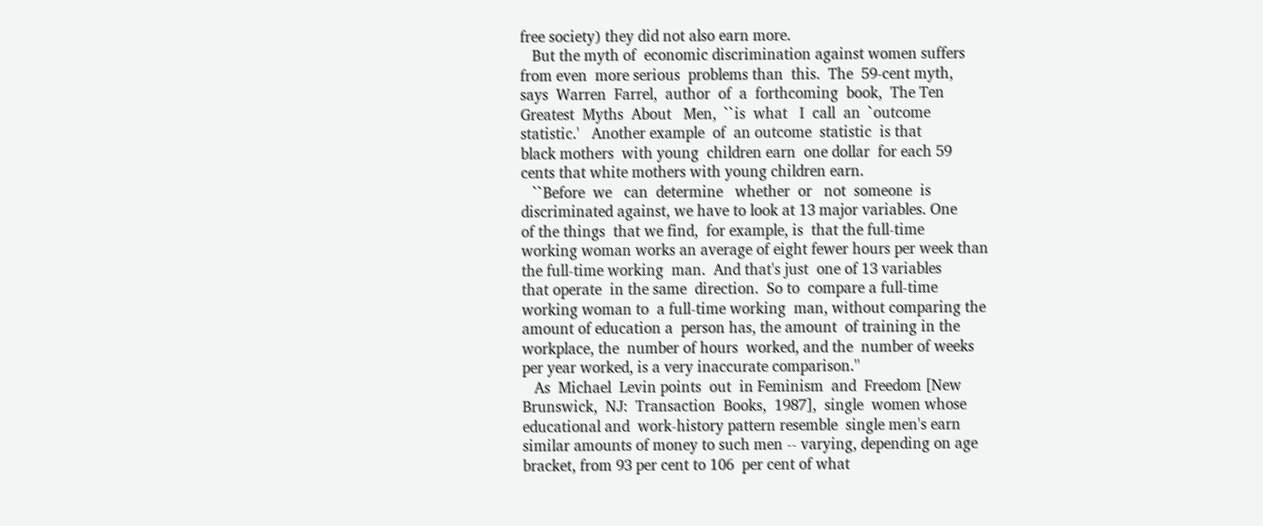free society) they did not also earn more.
   But the myth of  economic discrimination against women suffers
from even  more serious  problems than  this.  The  59-cent myth,
says  Warren  Farrel,  author  of  a  forthcoming  book,  The Ten
Greatest  Myths  About   Men,  ``is  what   I  call  an  `outcome
statistic.'   Another example  of  an outcome  statistic  is that
black mothers  with young  children earn  one dollar  for each 59
cents that white mothers with young children earn.
   ``Before  we   can  determine   whether  or   not  someone  is
discriminated against, we have to look at 13 major variables. One
of the things  that we find,  for example, is  that the full-time
working woman works an average of eight fewer hours per week than
the full-time working  man.  And that's just  one of 13 variables
that operate  in the same  direction.  So to  compare a full-time
working woman to  a full-time working  man, without comparing the
amount of education a  person has, the amount  of training in the
workplace, the  number of hours  worked, and the  number of weeks
per year worked, is a very inaccurate comparison.''
   As  Michael  Levin points  out  in Feminism  and  Freedom [New
Brunswick,  NJ:  Transaction  Books,  1987],  single  women whose
educational and  work-history pattern resemble  single men's earn
similar amounts of money to such men -- varying, depending on age
bracket, from 93 per cent to 106  per cent of what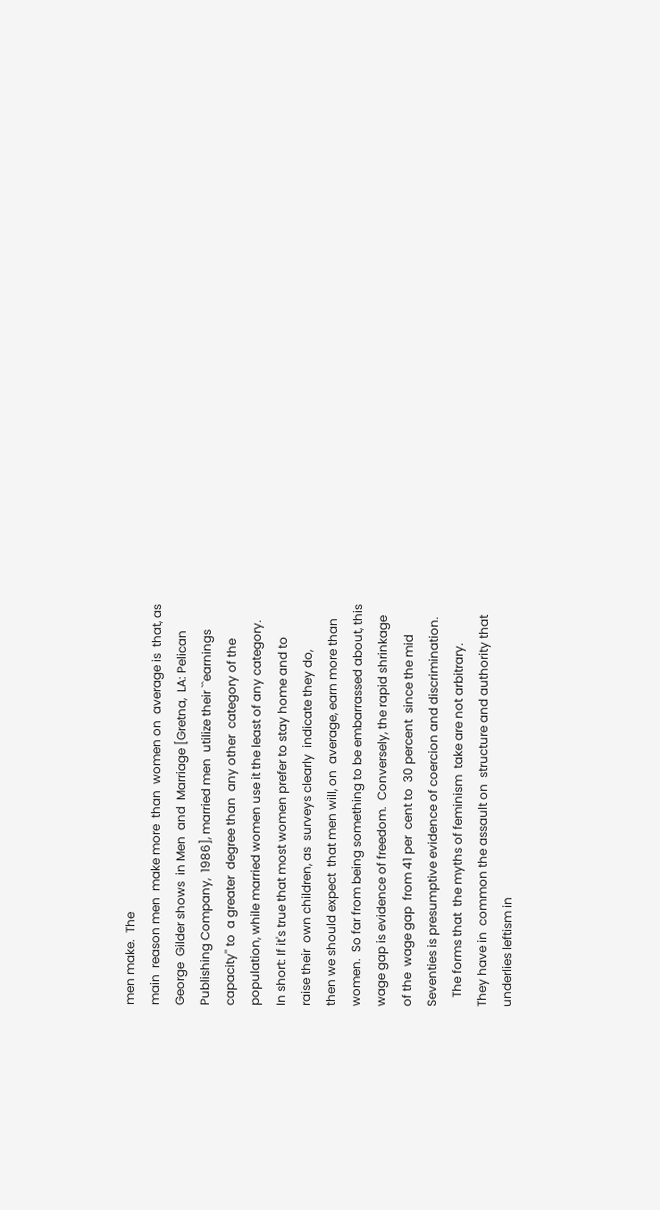men make.  The
main  reason men  make more  than  women on  average is  that, as
George  Gilder shows  in Men  and  Marriage [Gretna,  LA: Pelican
Publishing Company,  1986], married men  utilize their ``earnings
capacity'' to  a greater  degree than  any other  category of the
population, while married women use it the least of any category.
In short: If it's true that most women prefer to stay home and to
raise their  own children, as  surveys clearly  indicate they do,
then we should expect  that men will, on  average, earn more than
women.  So far from being something to be embarrassed about, this
wage gap is evidence of freedom.  Conversely, the rapid shrinkage
of the  wage gap  from 41 per  cent to  30 percent  since the mid
Seventies is presumptive evidence of coercion and discrimination.
   The forms that  the myths of feminism  take are not arbitrary.
They have in  common the assault on  structure and authority that
underlies leftism in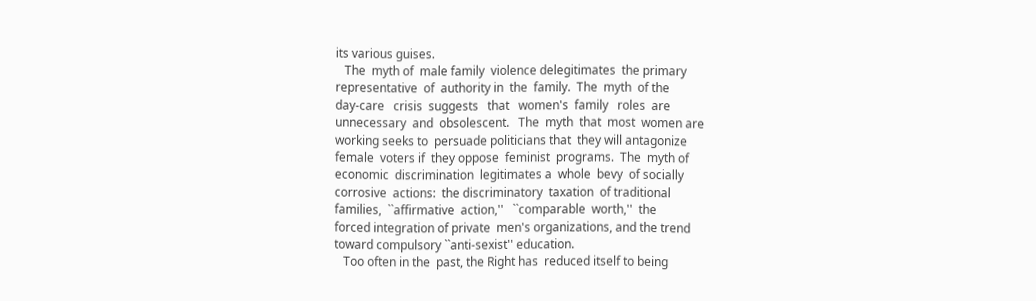its various guises.
   The  myth of  male family  violence delegitimates  the primary
representative  of  authority in  the  family.  The  myth  of the
day-care   crisis  suggests   that   women's  family   roles  are
unnecessary  and  obsolescent.   The  myth  that  most  women are
working seeks to  persuade politicians that  they will antagonize
female  voters if  they oppose  feminist  programs.  The  myth of
economic  discrimination  legitimates a  whole  bevy  of socially
corrosive  actions:  the discriminatory  taxation  of traditional
families,  ``affirmative  action,''   ``comparable  worth,''  the
forced integration of private  men's organizations, and the trend
toward compulsory ``anti-sexist'' education.
   Too often in the  past, the Right has  reduced itself to being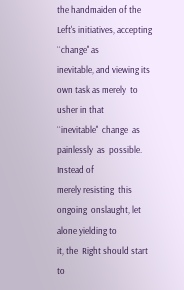the handmaiden of the Left's initiatives, accepting ``change'' as
inevitable, and viewing its  own task as merely  to usher in that
``inevitable''  change  as painlessly  as  possible.   Instead of
merely resisting  this ongoing  onslaught, let  alone yielding to
it, the  Right should start  to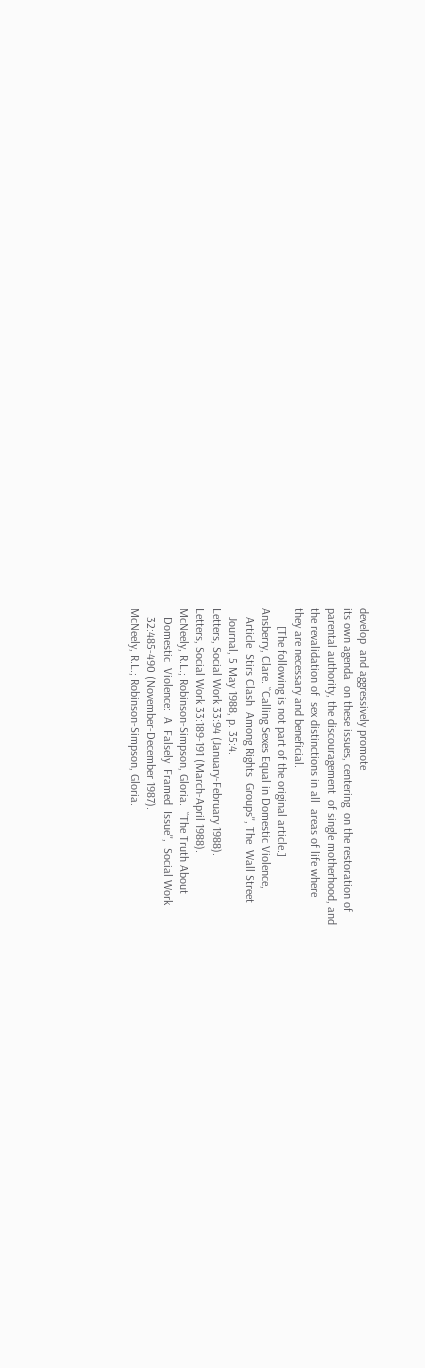develop  and aggressively promote
its own agenda  on these issues, centering  on the restoration of
parental authority, the discouragement  of single motherhood, and
the revalidation of  sex distinctions in all  areas of life where
they are necessary and beneficial.
      [The following is not part of the original article.]
Ansberry, Clare. ``Calling Sexes Equal in Domestic Violence,
   Article  Stirs Clash  Among Rights  Groups'', The  Wall Street
   Journal, 5 May 1988, p. 35:4.
Letters, Social Work 33:94 (January-February 1988).
Letters, Social Work 33:189-191 (March-April 1988).
McNeely, R.L.; Robinson-Simpson, Gloria.  ``The Truth About
   Domestic  Violence:  A  Falsely  Framed  Issue'',  Social Work
   32:485-490 (November-December 1987).
McNeely, R.L.; Robinson-Simpson, Gloria.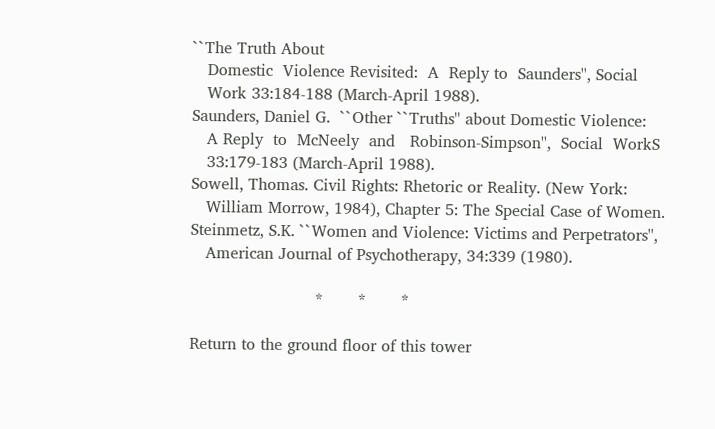``The Truth About
   Domestic  Violence Revisited:  A  Reply to  Saunders'', Social
   Work 33:184-188 (March-April 1988).
Saunders, Daniel G.  ``Other ``Truths'' about Domestic Violence:
   A Reply  to  McNeely  and   Robinson-Simpson'',  Social  WorkS
   33:179-183 (March-April 1988).
Sowell, Thomas. Civil Rights: Rhetoric or Reality. (New York:
   William Morrow, 1984), Chapter 5: The Special Case of Women.
Steinmetz, S.K. ``Women and Violence: Victims and Perpetrators'',
   American Journal of Psychotherapy, 34:339 (1980).

                         *       *       *

Return to the ground floor of this tower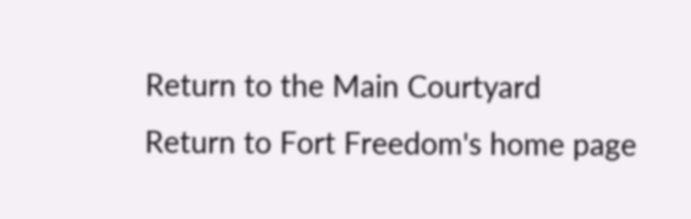Return to the Main Courtyard
Return to Fort Freedom's home page